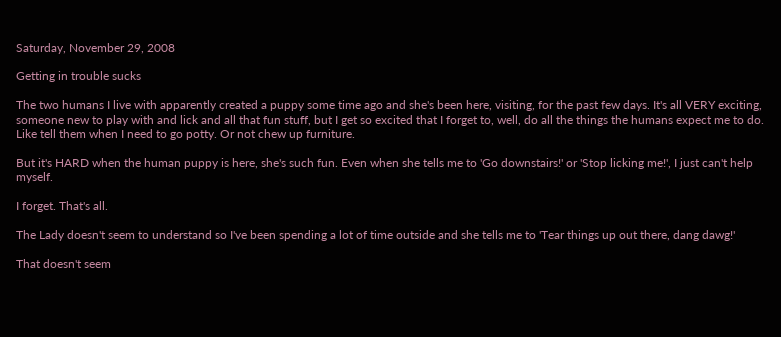Saturday, November 29, 2008

Getting in trouble sucks

The two humans I live with apparently created a puppy some time ago and she's been here, visiting, for the past few days. It's all VERY exciting, someone new to play with and lick and all that fun stuff, but I get so excited that I forget to, well, do all the things the humans expect me to do. Like tell them when I need to go potty. Or not chew up furniture.

But it's HARD when the human puppy is here, she's such fun. Even when she tells me to 'Go downstairs!' or 'Stop licking me!', I just can't help myself.

I forget. That's all.

The Lady doesn't seem to understand so I've been spending a lot of time outside and she tells me to 'Tear things up out there, dang dawg!'

That doesn't seem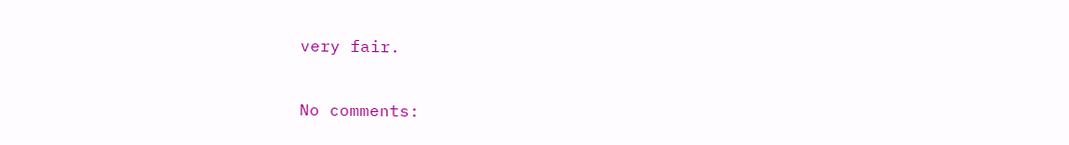very fair.

No comments: